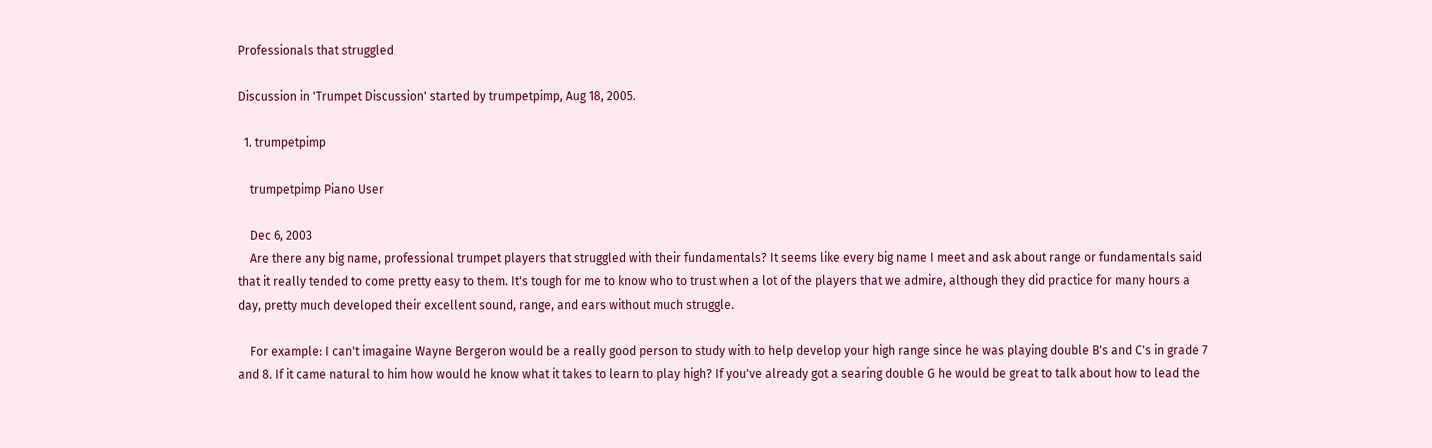Professionals that struggled

Discussion in 'Trumpet Discussion' started by trumpetpimp, Aug 18, 2005.

  1. trumpetpimp

    trumpetpimp Piano User

    Dec 6, 2003
    Are there any big name, professional trumpet players that struggled with their fundamentals? It seems like every big name I meet and ask about range or fundamentals said that it really tended to come pretty easy to them. It's tough for me to know who to trust when a lot of the players that we admire, although they did practice for many hours a day, pretty much developed their excellent sound, range, and ears without much struggle.

    For example: I can't imagaine Wayne Bergeron would be a really good person to study with to help develop your high range since he was playing double B's and C's in grade 7 and 8. If it came natural to him how would he know what it takes to learn to play high? If you've already got a searing double G he would be great to talk about how to lead the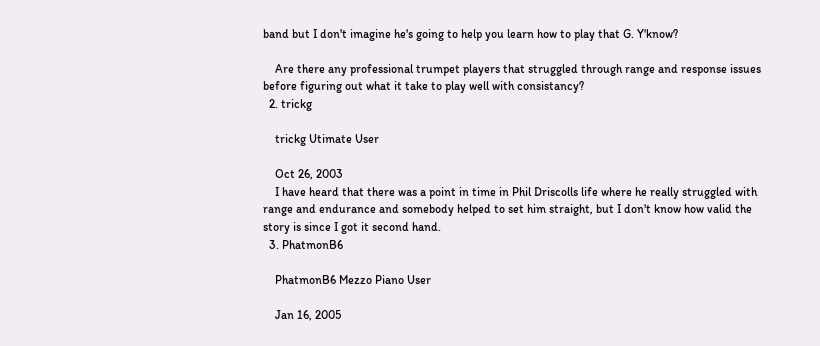band but I don't imagine he's going to help you learn how to play that G. Y'know?

    Are there any professional trumpet players that struggled through range and response issues before figuring out what it take to play well with consistancy?
  2. trickg

    trickg Utimate User

    Oct 26, 2003
    I have heard that there was a point in time in Phil Driscolls life where he really struggled with range and endurance and somebody helped to set him straight, but I don't know how valid the story is since I got it second hand.
  3. PhatmonB6

    PhatmonB6 Mezzo Piano User

    Jan 16, 2005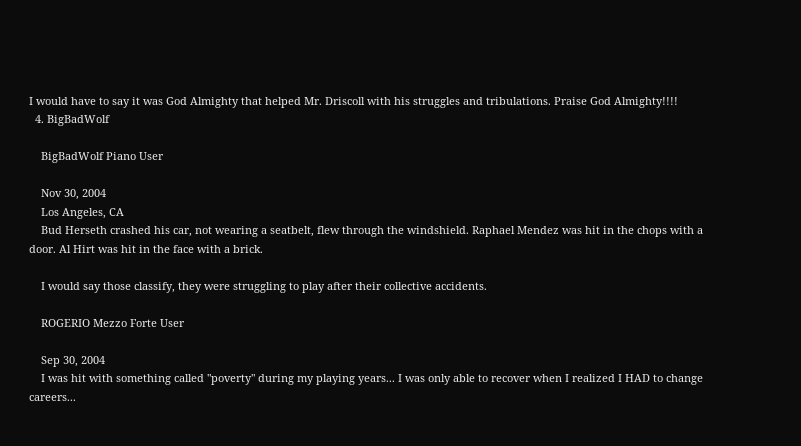I would have to say it was God Almighty that helped Mr. Driscoll with his struggles and tribulations. Praise God Almighty!!!!
  4. BigBadWolf

    BigBadWolf Piano User

    Nov 30, 2004
    Los Angeles, CA
    Bud Herseth crashed his car, not wearing a seatbelt, flew through the windshield. Raphael Mendez was hit in the chops with a door. Al Hirt was hit in the face with a brick.

    I would say those classify, they were struggling to play after their collective accidents.

    ROGERIO Mezzo Forte User

    Sep 30, 2004
    I was hit with something called "poverty" during my playing years... I was only able to recover when I realized I HAD to change careers...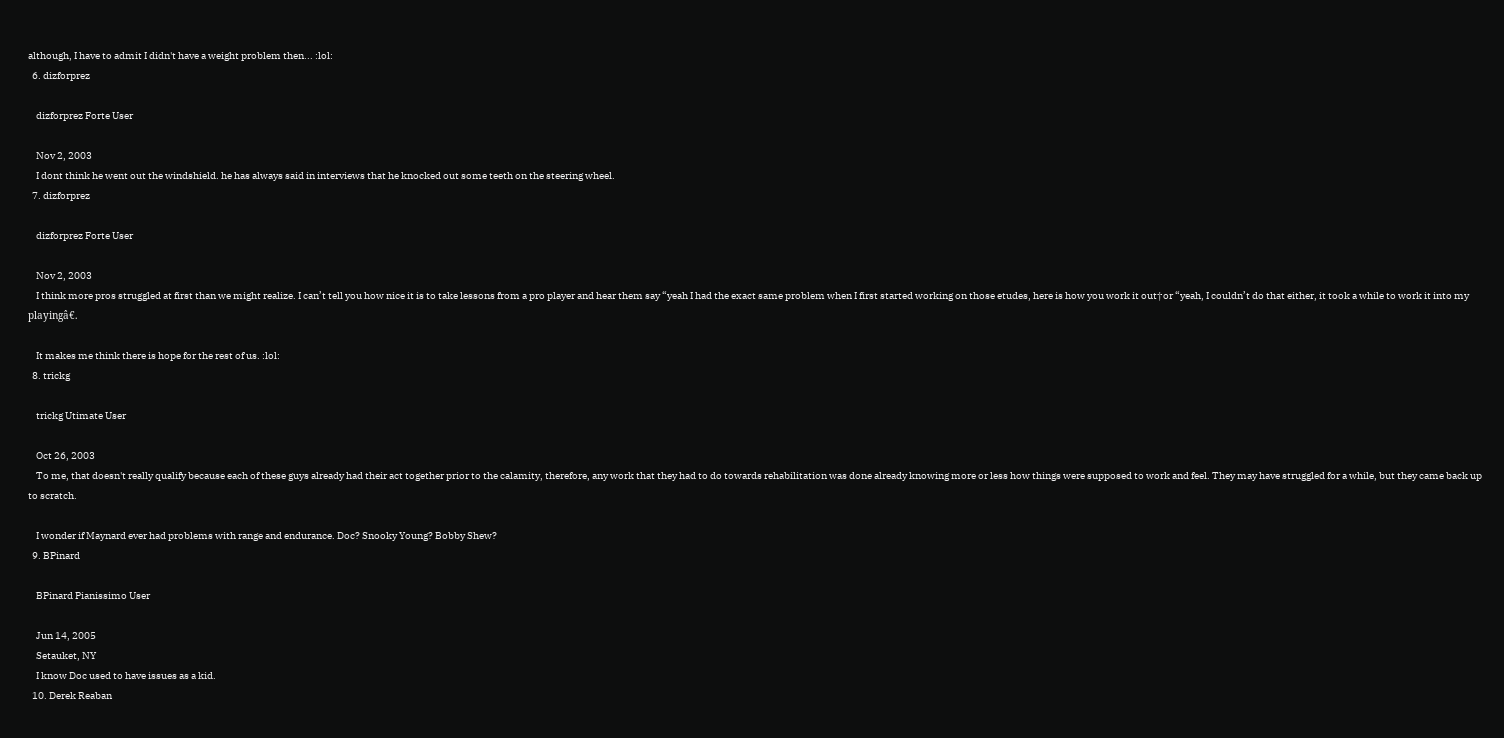although, I have to admit I didn't have a weight problem then... :lol:
  6. dizforprez

    dizforprez Forte User

    Nov 2, 2003
    I dont think he went out the windshield. he has always said in interviews that he knocked out some teeth on the steering wheel.
  7. dizforprez

    dizforprez Forte User

    Nov 2, 2003
    I think more pros struggled at first than we might realize. I can’t tell you how nice it is to take lessons from a pro player and hear them say “yeah I had the exact same problem when I first started working on those etudes, here is how you work it out†or “yeah, I couldn’t do that either, it took a while to work it into my playingâ€.

    It makes me think there is hope for the rest of us. :lol:
  8. trickg

    trickg Utimate User

    Oct 26, 2003
    To me, that doesn't really qualify because each of these guys already had their act together prior to the calamity, therefore, any work that they had to do towards rehabilitation was done already knowing more or less how things were supposed to work and feel. They may have struggled for a while, but they came back up to scratch.

    I wonder if Maynard ever had problems with range and endurance. Doc? Snooky Young? Bobby Shew?
  9. BPinard

    BPinard Pianissimo User

    Jun 14, 2005
    Setauket, NY
    I know Doc used to have issues as a kid.
  10. Derek Reaban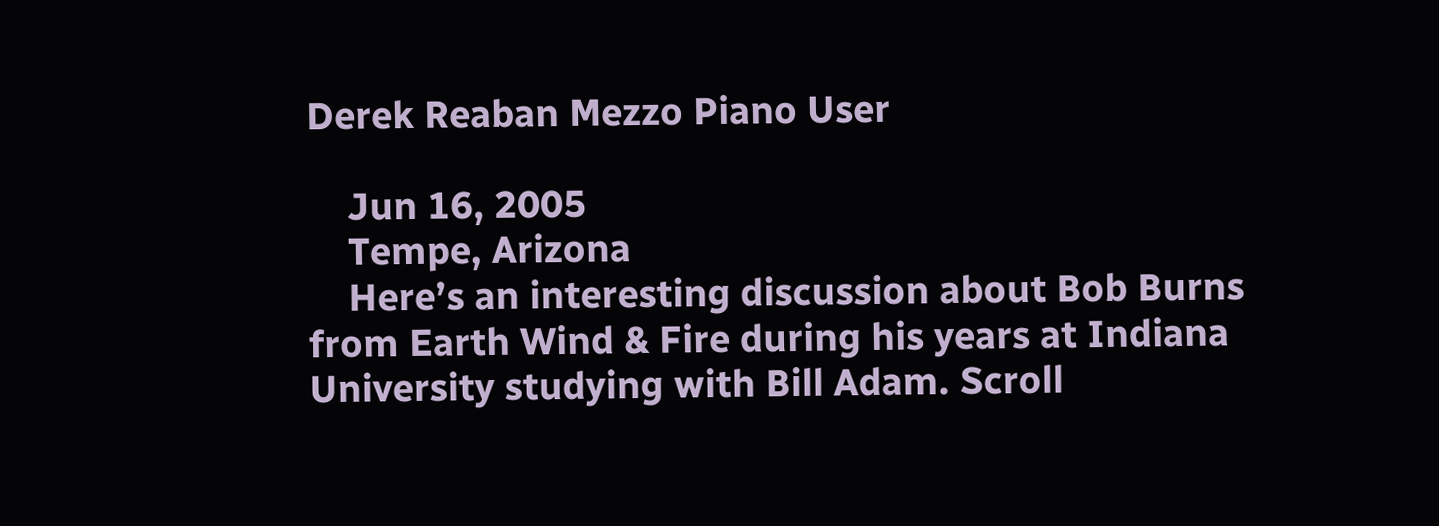Derek Reaban Mezzo Piano User

    Jun 16, 2005
    Tempe, Arizona
    Here’s an interesting discussion about Bob Burns from Earth Wind & Fire during his years at Indiana University studying with Bill Adam. Scroll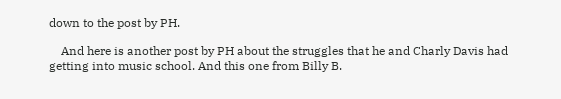down to the post by PH.

    And here is another post by PH about the struggles that he and Charly Davis had getting into music school. And this one from Billy B.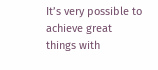It’s very possible to achieve great things with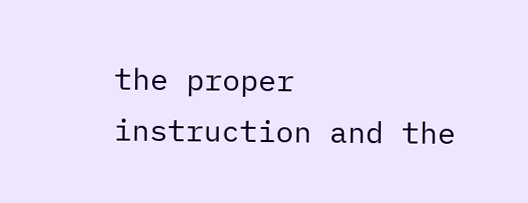the proper instruction and the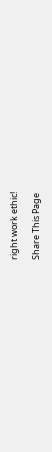right work ethic!

Share This Page